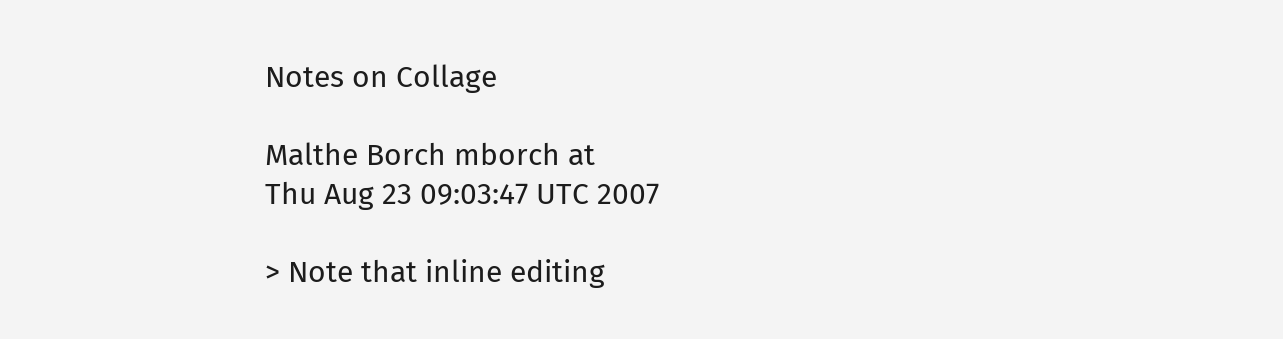Notes on Collage

Malthe Borch mborch at
Thu Aug 23 09:03:47 UTC 2007

> Note that inline editing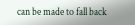can be made to fall back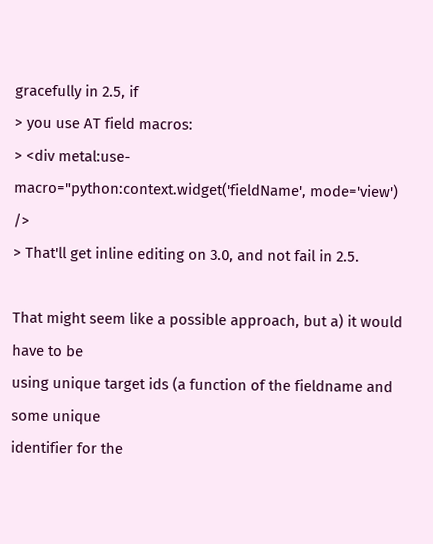gracefully in 2.5, if
> you use AT field macros:
> <div metal:use-macro="python:context.widget('fieldName', mode='view') />
> That'll get inline editing on 3.0, and not fail in 2.5.

That might seem like a possible approach, but a) it would have to be
using unique target ids (a function of the fieldname and some unique
identifier for the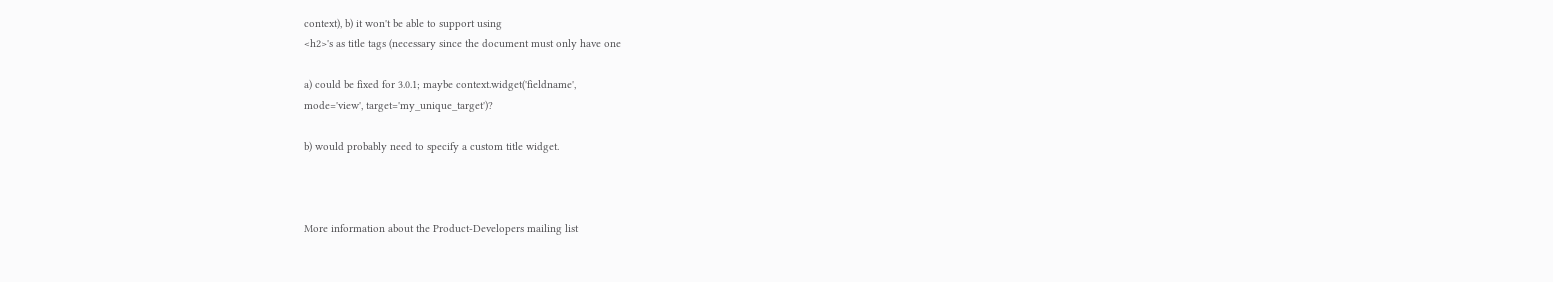context), b) it won't be able to support using
<h2>'s as title tags (necessary since the document must only have one

a) could be fixed for 3.0.1; maybe context.widget('fieldname',
mode='view', target='my_unique_target')?

b) would probably need to specify a custom title widget.



More information about the Product-Developers mailing list